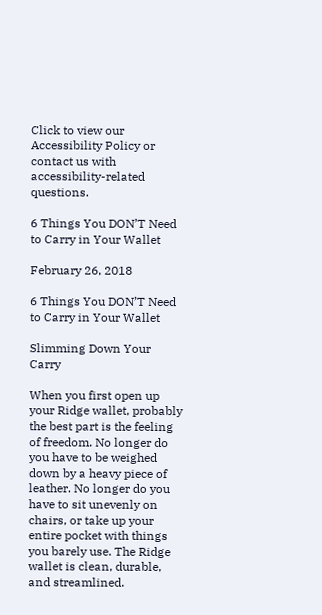Click to view our Accessibility Policy or contact us with accessibility-related questions.

6 Things You DON’T Need to Carry in Your Wallet

February 26, 2018

6 Things You DON’T Need to Carry in Your Wallet

Slimming Down Your Carry

When you first open up your Ridge wallet, probably the best part is the feeling of freedom. No longer do you have to be weighed down by a heavy piece of leather. No longer do you have to sit unevenly on chairs, or take up your entire pocket with things you barely use. The Ridge wallet is clean, durable, and streamlined.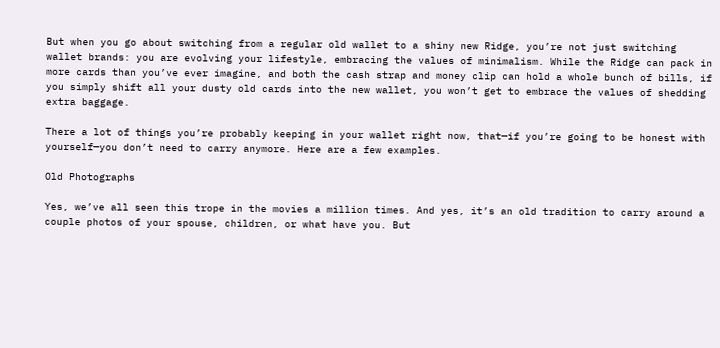But when you go about switching from a regular old wallet to a shiny new Ridge, you’re not just switching wallet brands: you are evolving your lifestyle, embracing the values of minimalism. While the Ridge can pack in more cards than you’ve ever imagine, and both the cash strap and money clip can hold a whole bunch of bills, if you simply shift all your dusty old cards into the new wallet, you won’t get to embrace the values of shedding extra baggage.

There a lot of things you’re probably keeping in your wallet right now, that—if you’re going to be honest with yourself—you don’t need to carry anymore. Here are a few examples.

Old Photographs

Yes, we’ve all seen this trope in the movies a million times. And yes, it’s an old tradition to carry around a couple photos of your spouse, children, or what have you. But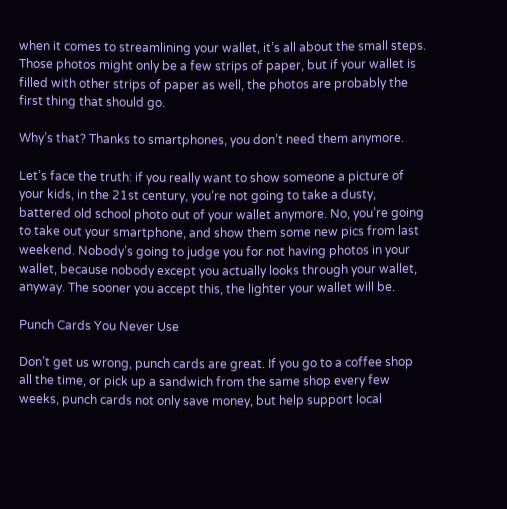when it comes to streamlining your wallet, it’s all about the small steps. Those photos might only be a few strips of paper, but if your wallet is filled with other strips of paper as well, the photos are probably the first thing that should go.

Why’s that? Thanks to smartphones, you don’t need them anymore.

Let’s face the truth: if you really want to show someone a picture of your kids, in the 21st century, you’re not going to take a dusty, battered old school photo out of your wallet anymore. No, you’re going to take out your smartphone, and show them some new pics from last weekend. Nobody’s going to judge you for not having photos in your wallet, because nobody except you actually looks through your wallet, anyway. The sooner you accept this, the lighter your wallet will be.

Punch Cards You Never Use

Don’t get us wrong, punch cards are great. If you go to a coffee shop all the time, or pick up a sandwich from the same shop every few weeks, punch cards not only save money, but help support local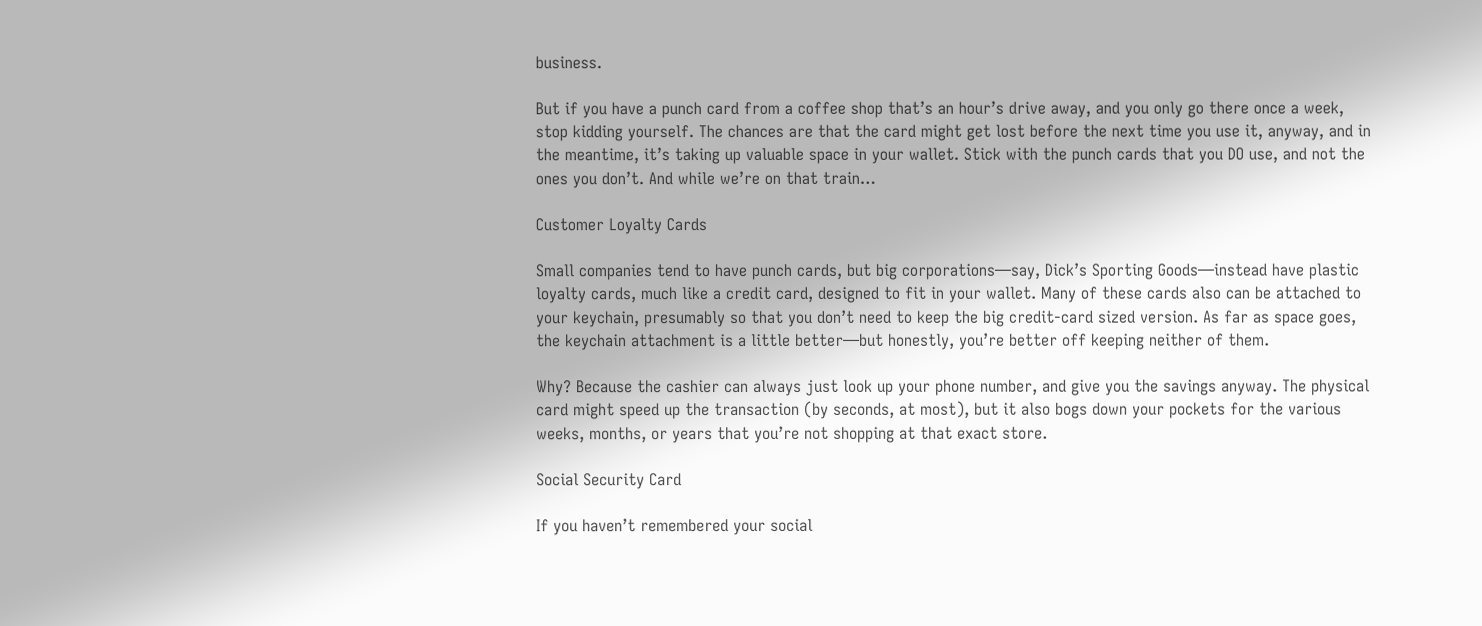business.

But if you have a punch card from a coffee shop that’s an hour’s drive away, and you only go there once a week, stop kidding yourself. The chances are that the card might get lost before the next time you use it, anyway, and in the meantime, it’s taking up valuable space in your wallet. Stick with the punch cards that you DO use, and not the ones you don’t. And while we’re on that train…

Customer Loyalty Cards

Small companies tend to have punch cards, but big corporations—say, Dick’s Sporting Goods—instead have plastic loyalty cards, much like a credit card, designed to fit in your wallet. Many of these cards also can be attached to your keychain, presumably so that you don’t need to keep the big credit-card sized version. As far as space goes, the keychain attachment is a little better—but honestly, you’re better off keeping neither of them.

Why? Because the cashier can always just look up your phone number, and give you the savings anyway. The physical card might speed up the transaction (by seconds, at most), but it also bogs down your pockets for the various weeks, months, or years that you’re not shopping at that exact store.

Social Security Card

If you haven’t remembered your social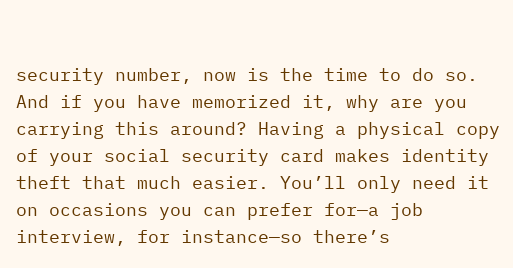security number, now is the time to do so. And if you have memorized it, why are you carrying this around? Having a physical copy of your social security card makes identity theft that much easier. You’ll only need it on occasions you can prefer for—a job interview, for instance—so there’s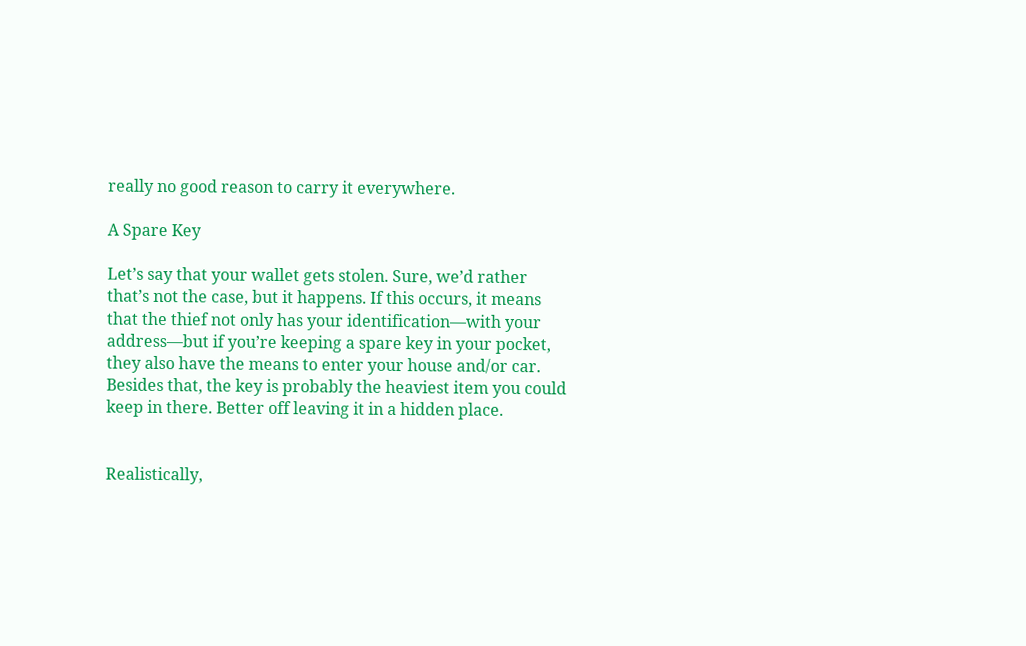really no good reason to carry it everywhere.

A Spare Key

Let’s say that your wallet gets stolen. Sure, we’d rather that’s not the case, but it happens. If this occurs, it means that the thief not only has your identification—with your address—but if you’re keeping a spare key in your pocket, they also have the means to enter your house and/or car. Besides that, the key is probably the heaviest item you could keep in there. Better off leaving it in a hidden place.


Realistically,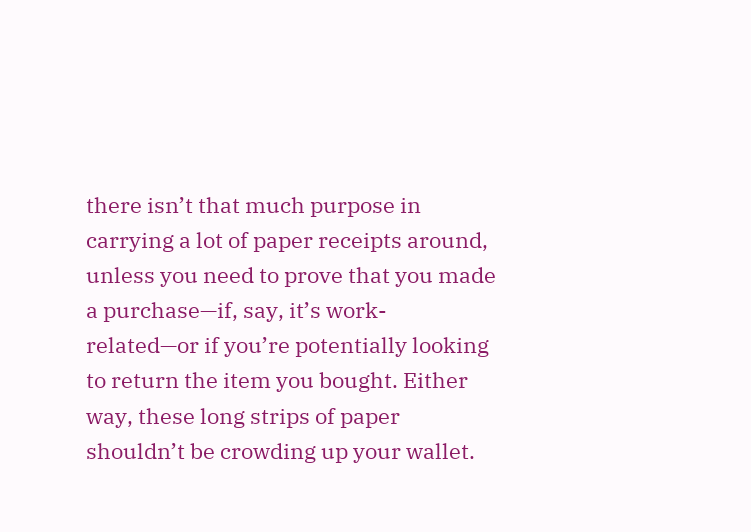there isn’t that much purpose in carrying a lot of paper receipts around, unless you need to prove that you made a purchase—if, say, it’s work-related—or if you’re potentially looking to return the item you bought. Either way, these long strips of paper shouldn’t be crowding up your wallet.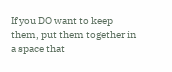If you DO want to keep them, put them together in a space that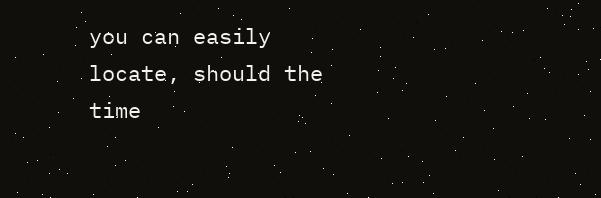you can easily locate, should the time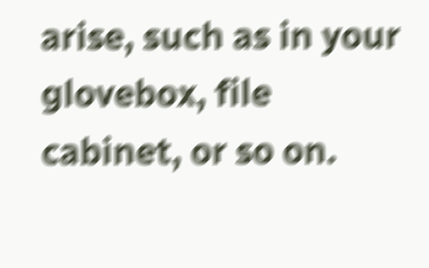arise, such as in your glovebox, file cabinet, or so on.